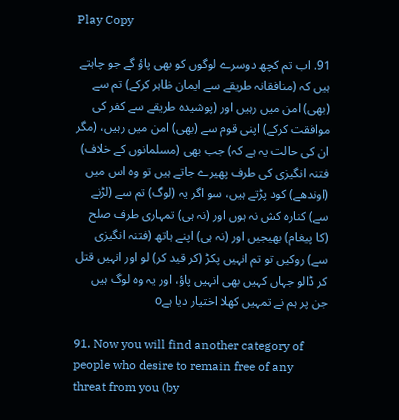Play Copy

91. اب تم کچھ دوسرے لوگوں کو بھی پاؤ گے جو چاہتے ہیں کہ (منافقانہ طریقے سے ایمان ظاہر کرکے) تم سے (بھی) امن میں رہیں اور (پوشیدہ طریقے سے کفر کی موافقت کرکے) اپنی قوم سے (بھی) امن میں رہیں، (مگر ان کی حالت یہ ہے کہ) جب بھی (مسلمانوں کے خلاف) فتنہ انگیزی کی طرف پھیرے جاتے ہیں تو وہ اس میں (اوندھے) کود پڑتے ہیں، سو اگر یہ (لوگ) تم سے (لڑنے سے) کنارہ کش نہ ہوں اور (نہ ہی) تمہاری طرف صلح (کا پیغام) بھیجیں اور (نہ ہی) اپنے ہاتھ (فتنہ انگیزی سے) روکیں تو تم انہیں پکڑ (کر قید کر) لو اور انہیں قتل کر ڈالو جہاں کہیں بھی انہیں پاؤ، اور یہ وہ لوگ ہیں جن پر ہم نے تمہیں کھلا اختیار دیا ہےo

91. Now you will find another category of people who desire to remain free of any threat from you (by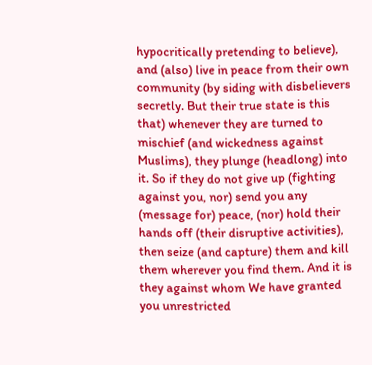hypocritically pretending to believe), and (also) live in peace from their own community (by siding with disbelievers secretly. But their true state is this that) whenever they are turned to mischief (and wickedness against Muslims), they plunge (headlong) into it. So if they do not give up (fighting against you, nor) send you any (message for) peace, (nor) hold their hands off (their disruptive activities), then seize (and capture) them and kill them wherever you find them. And it is they against whom We have granted you unrestricted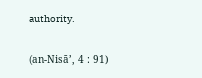authority.

(an-Nisā’, 4 : 91)